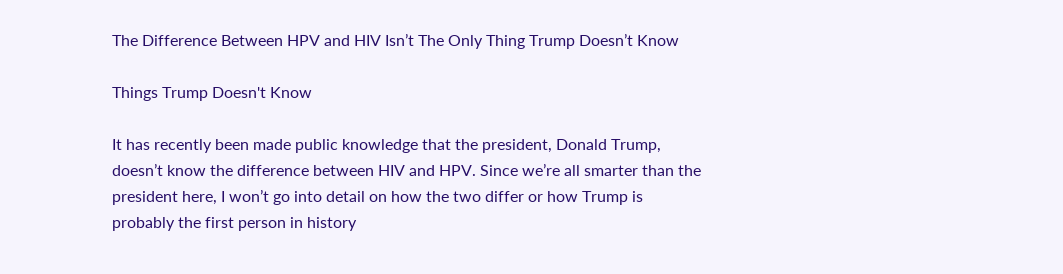The Difference Between HPV and HIV Isn’t The Only Thing Trump Doesn’t Know

Things Trump Doesn't Know

It has recently been made public knowledge that the president, Donald Trump, doesn’t know the difference between HIV and HPV. Since we’re all smarter than the president here, I won’t go into detail on how the two differ or how Trump is probably the first person in history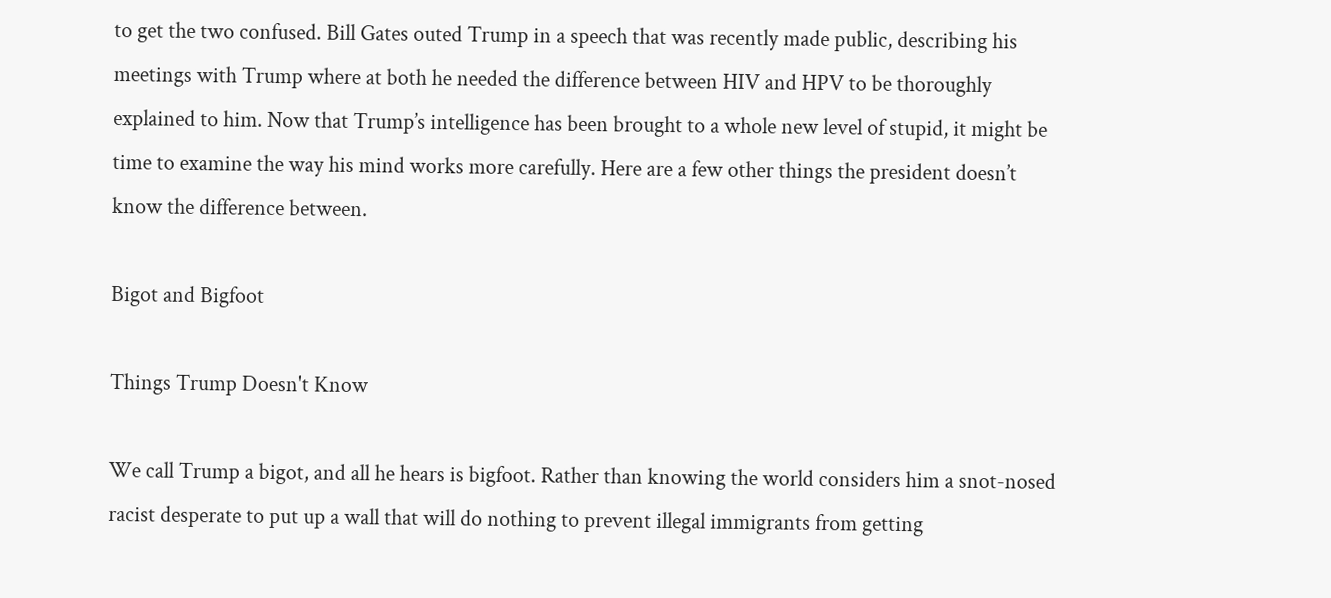to get the two confused. Bill Gates outed Trump in a speech that was recently made public, describing his meetings with Trump where at both he needed the difference between HIV and HPV to be thoroughly explained to him. Now that Trump’s intelligence has been brought to a whole new level of stupid, it might be time to examine the way his mind works more carefully. Here are a few other things the president doesn’t know the difference between.

Bigot and Bigfoot

Things Trump Doesn't Know

We call Trump a bigot, and all he hears is bigfoot. Rather than knowing the world considers him a snot-nosed racist desperate to put up a wall that will do nothing to prevent illegal immigrants from getting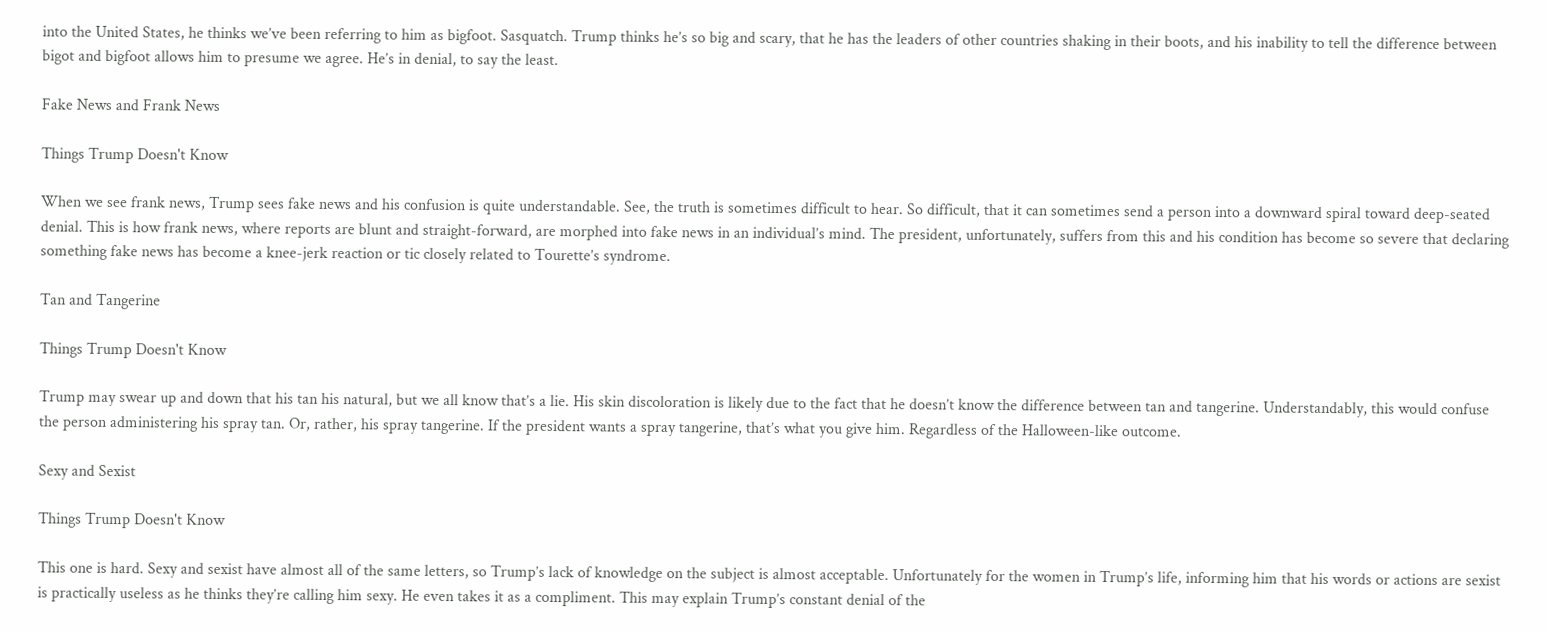into the United States, he thinks we’ve been referring to him as bigfoot. Sasquatch. Trump thinks he’s so big and scary, that he has the leaders of other countries shaking in their boots, and his inability to tell the difference between bigot and bigfoot allows him to presume we agree. He’s in denial, to say the least.

Fake News and Frank News

Things Trump Doesn't Know

When we see frank news, Trump sees fake news and his confusion is quite understandable. See, the truth is sometimes difficult to hear. So difficult, that it can sometimes send a person into a downward spiral toward deep-seated denial. This is how frank news, where reports are blunt and straight-forward, are morphed into fake news in an individual’s mind. The president, unfortunately, suffers from this and his condition has become so severe that declaring something fake news has become a knee-jerk reaction or tic closely related to Tourette’s syndrome.

Tan and Tangerine

Things Trump Doesn't Know

Trump may swear up and down that his tan his natural, but we all know that’s a lie. His skin discoloration is likely due to the fact that he doesn’t know the difference between tan and tangerine. Understandably, this would confuse the person administering his spray tan. Or, rather, his spray tangerine. If the president wants a spray tangerine, that’s what you give him. Regardless of the Halloween-like outcome.

Sexy and Sexist

Things Trump Doesn't Know

This one is hard. Sexy and sexist have almost all of the same letters, so Trump’s lack of knowledge on the subject is almost acceptable. Unfortunately for the women in Trump’s life, informing him that his words or actions are sexist is practically useless as he thinks they’re calling him sexy. He even takes it as a compliment. This may explain Trump’s constant denial of the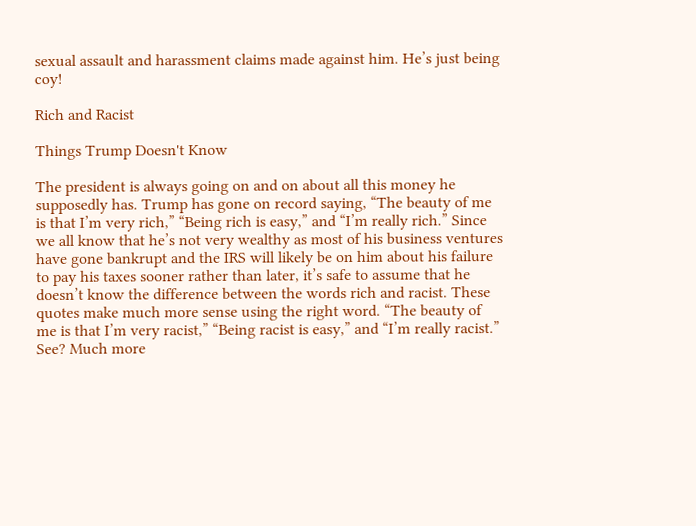sexual assault and harassment claims made against him. He’s just being coy!

Rich and Racist

Things Trump Doesn't Know

The president is always going on and on about all this money he supposedly has. Trump has gone on record saying, “The beauty of me is that I’m very rich,” “Being rich is easy,” and “I’m really rich.” Since we all know that he’s not very wealthy as most of his business ventures have gone bankrupt and the IRS will likely be on him about his failure to pay his taxes sooner rather than later, it’s safe to assume that he doesn’t know the difference between the words rich and racist. These quotes make much more sense using the right word. “The beauty of me is that I’m very racist,” “Being racist is easy,” and “I’m really racist.” See? Much more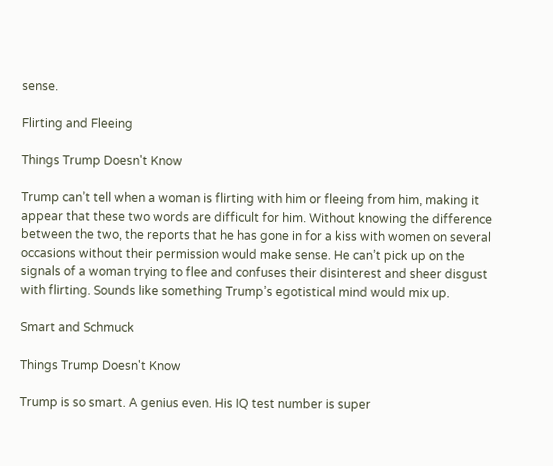sense.

Flirting and Fleeing

Things Trump Doesn't Know

Trump can’t tell when a woman is flirting with him or fleeing from him, making it appear that these two words are difficult for him. Without knowing the difference between the two, the reports that he has gone in for a kiss with women on several occasions without their permission would make sense. He can’t pick up on the signals of a woman trying to flee and confuses their disinterest and sheer disgust with flirting. Sounds like something Trump’s egotistical mind would mix up.

Smart and Schmuck

Things Trump Doesn't Know

Trump is so smart. A genius even. His IQ test number is super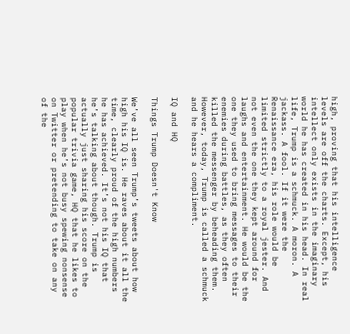high, proving that his intelligence levels are off the charts. Except, his intellect only exists in the imaginary world he has created in his head. In real life, Trump is a schmuck. A moron. A jackass. A fool. If it were the Renaissance era, his role would be limited strictly to a royal jester. And not even the one they kept around for laughs and entertainment. He would be the one they used to bring messages to their enemies during battles, as they often killed the messenger by beheading them. However, today, Trump is called a schmuck and he hears a compliment.

IQ and HQ

Things Trump Doesn't Know

We’ve all seen Trump’s tweets about how high his IQ is. He raves about it all the time, clearly proud of the high numbers he has achieved. It’s not his IQ that he’s talking about though. Trump is actually just sharing his score on the popular trivia game, HQ that he likes to play when he’s not busy spewing nonsense on Twitter or pretending to take on any of the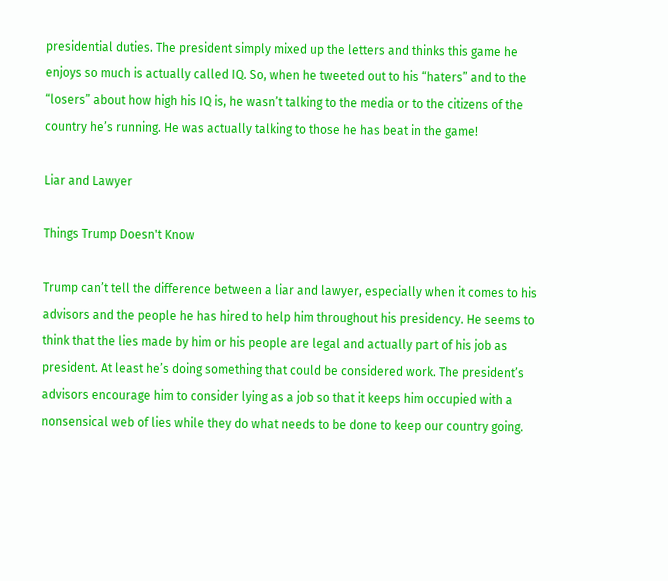presidential duties. The president simply mixed up the letters and thinks this game he enjoys so much is actually called IQ. So, when he tweeted out to his “haters” and to the “losers” about how high his IQ is, he wasn’t talking to the media or to the citizens of the country he’s running. He was actually talking to those he has beat in the game!

Liar and Lawyer

Things Trump Doesn't Know

Trump can’t tell the difference between a liar and lawyer, especially when it comes to his advisors and the people he has hired to help him throughout his presidency. He seems to think that the lies made by him or his people are legal and actually part of his job as president. At least he’s doing something that could be considered work. The president’s advisors encourage him to consider lying as a job so that it keeps him occupied with a nonsensical web of lies while they do what needs to be done to keep our country going.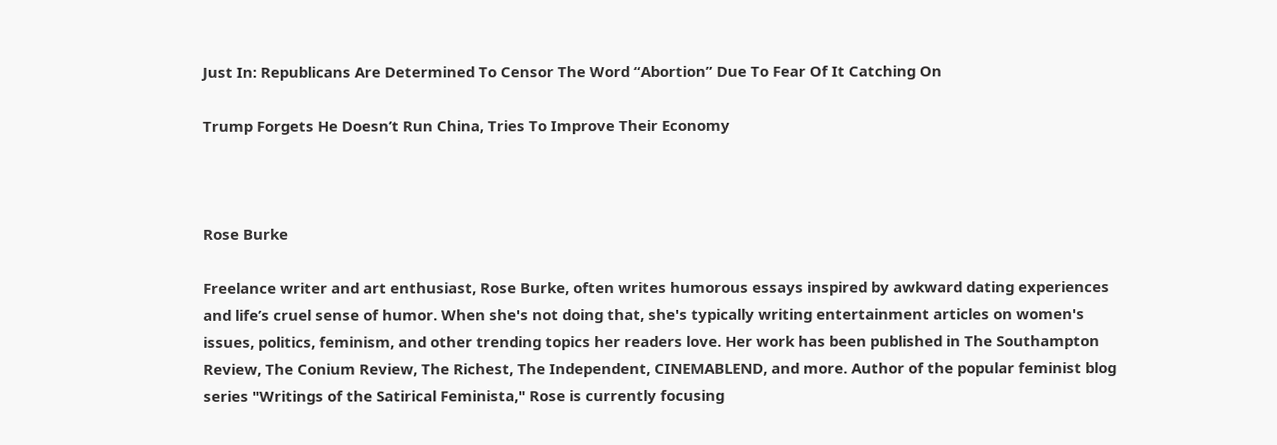Just In: Republicans Are Determined To Censor The Word “Abortion” Due To Fear Of It Catching On

Trump Forgets He Doesn’t Run China, Tries To Improve Their Economy



Rose Burke

Freelance writer and art enthusiast, Rose Burke, often writes humorous essays inspired by awkward dating experiences and life’s cruel sense of humor. When she's not doing that, she's typically writing entertainment articles on women's issues, politics, feminism, and other trending topics her readers love. Her work has been published in The Southampton Review, The Conium Review, The Richest, The Independent, CINEMABLEND, and more. Author of the popular feminist blog series "Writings of the Satirical Feminista," Rose is currently focusing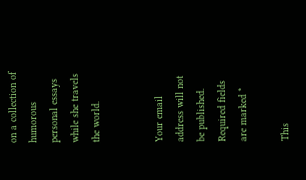on a collection of humorous personal essays while she travels the world.


Your email address will not be published. Required fields are marked *

This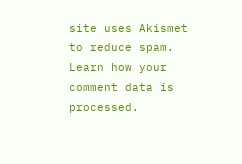site uses Akismet to reduce spam. Learn how your comment data is processed.